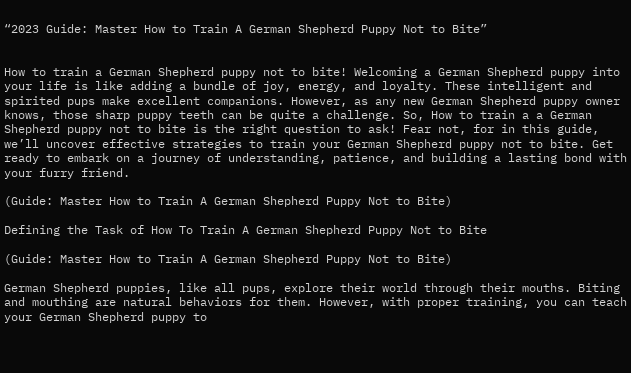“2023 Guide: Master How to Train A German Shepherd Puppy Not to Bite”


How to train a German Shepherd puppy not to bite! Welcoming a German Shepherd puppy into your life is like adding a bundle of joy, energy, and loyalty. These intelligent and spirited pups make excellent companions. However, as any new German Shepherd puppy owner knows, those sharp puppy teeth can be quite a challenge. So, How to train a a German Shepherd puppy not to bite is the right question to ask! Fear not, for in this guide, we’ll uncover effective strategies to train your German Shepherd puppy not to bite. Get ready to embark on a journey of understanding, patience, and building a lasting bond with your furry friend.

(Guide: Master How to Train A German Shepherd Puppy Not to Bite)

Defining the Task of How To Train A German Shepherd Puppy Not to Bite

(Guide: Master How to Train A German Shepherd Puppy Not to Bite)

German Shepherd puppies, like all pups, explore their world through their mouths. Biting and mouthing are natural behaviors for them. However, with proper training, you can teach your German Shepherd puppy to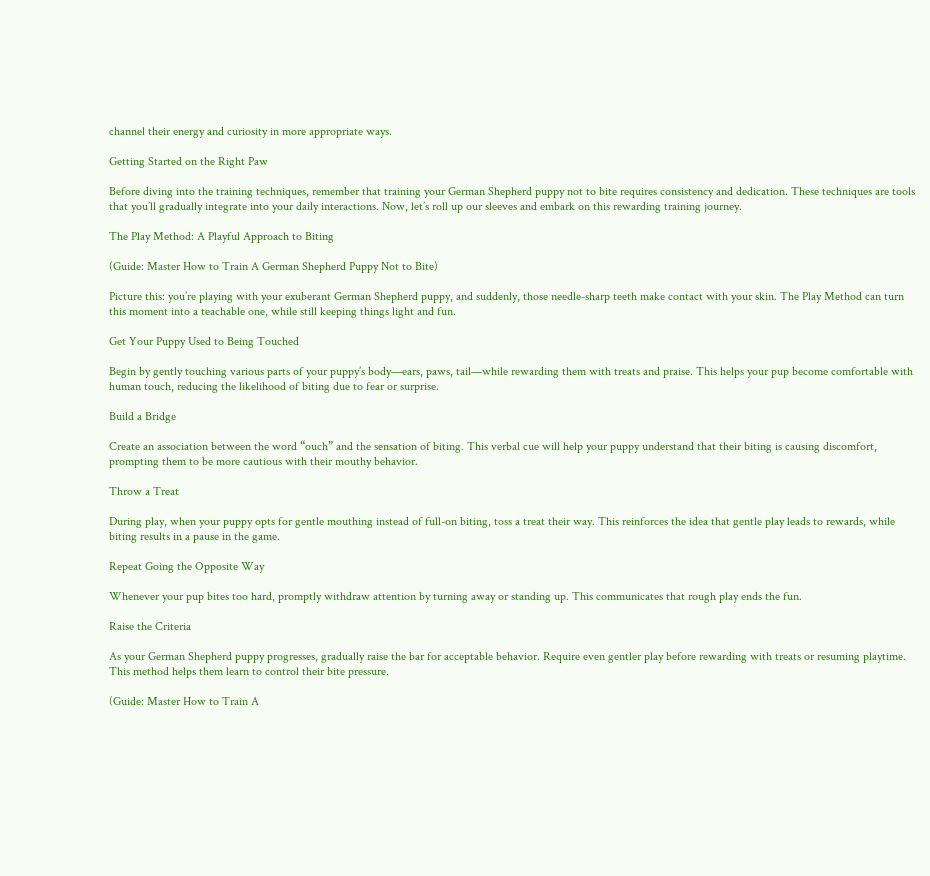channel their energy and curiosity in more appropriate ways.

Getting Started on the Right Paw

Before diving into the training techniques, remember that training your German Shepherd puppy not to bite requires consistency and dedication. These techniques are tools that you’ll gradually integrate into your daily interactions. Now, let’s roll up our sleeves and embark on this rewarding training journey.

The Play Method: A Playful Approach to Biting

(Guide: Master How to Train A German Shepherd Puppy Not to Bite)

Picture this: you’re playing with your exuberant German Shepherd puppy, and suddenly, those needle-sharp teeth make contact with your skin. The Play Method can turn this moment into a teachable one, while still keeping things light and fun.

Get Your Puppy Used to Being Touched

Begin by gently touching various parts of your puppy’s body—ears, paws, tail—while rewarding them with treats and praise. This helps your pup become comfortable with human touch, reducing the likelihood of biting due to fear or surprise.

Build a Bridge

Create an association between the word “ouch” and the sensation of biting. This verbal cue will help your puppy understand that their biting is causing discomfort, prompting them to be more cautious with their mouthy behavior.

Throw a Treat

During play, when your puppy opts for gentle mouthing instead of full-on biting, toss a treat their way. This reinforces the idea that gentle play leads to rewards, while biting results in a pause in the game.

Repeat Going the Opposite Way

Whenever your pup bites too hard, promptly withdraw attention by turning away or standing up. This communicates that rough play ends the fun.

Raise the Criteria

As your German Shepherd puppy progresses, gradually raise the bar for acceptable behavior. Require even gentler play before rewarding with treats or resuming playtime. This method helps them learn to control their bite pressure.

(Guide: Master How to Train A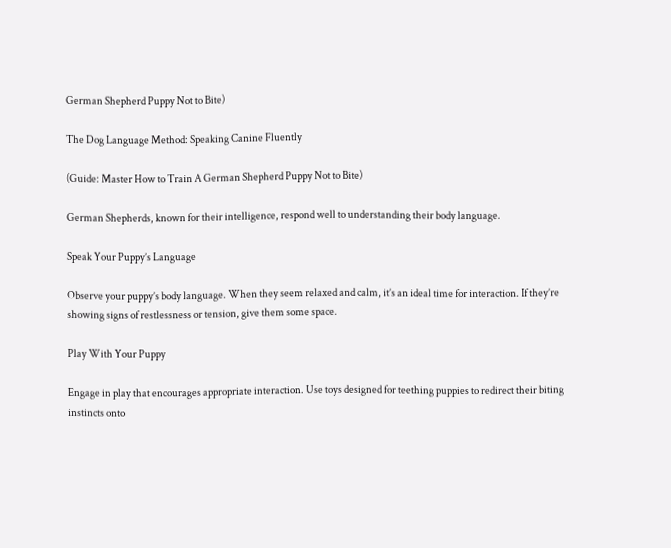German Shepherd Puppy Not to Bite)

The Dog Language Method: Speaking Canine Fluently

(Guide: Master How to Train A German Shepherd Puppy Not to Bite)

German Shepherds, known for their intelligence, respond well to understanding their body language.

Speak Your Puppy’s Language

Observe your puppy’s body language. When they seem relaxed and calm, it’s an ideal time for interaction. If they’re showing signs of restlessness or tension, give them some space.

Play With Your Puppy

Engage in play that encourages appropriate interaction. Use toys designed for teething puppies to redirect their biting instincts onto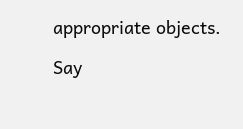appropriate objects.

Say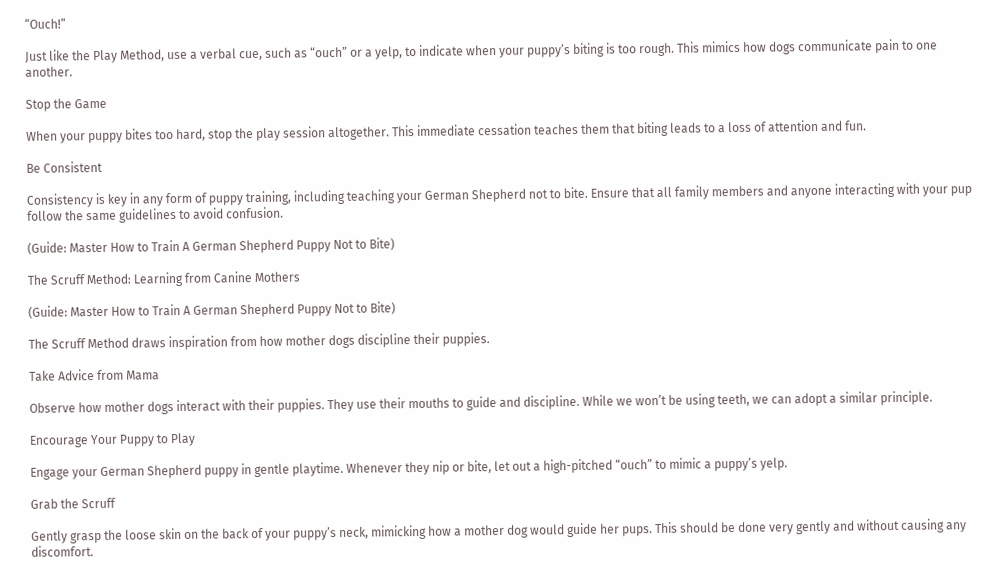“Ouch!”

Just like the Play Method, use a verbal cue, such as “ouch” or a yelp, to indicate when your puppy’s biting is too rough. This mimics how dogs communicate pain to one another.

Stop the Game

When your puppy bites too hard, stop the play session altogether. This immediate cessation teaches them that biting leads to a loss of attention and fun.

Be Consistent

Consistency is key in any form of puppy training, including teaching your German Shepherd not to bite. Ensure that all family members and anyone interacting with your pup follow the same guidelines to avoid confusion.

(Guide: Master How to Train A German Shepherd Puppy Not to Bite)

The Scruff Method: Learning from Canine Mothers

(Guide: Master How to Train A German Shepherd Puppy Not to Bite)

The Scruff Method draws inspiration from how mother dogs discipline their puppies.

Take Advice from Mama

Observe how mother dogs interact with their puppies. They use their mouths to guide and discipline. While we won’t be using teeth, we can adopt a similar principle.

Encourage Your Puppy to Play

Engage your German Shepherd puppy in gentle playtime. Whenever they nip or bite, let out a high-pitched “ouch” to mimic a puppy’s yelp.

Grab the Scruff

Gently grasp the loose skin on the back of your puppy’s neck, mimicking how a mother dog would guide her pups. This should be done very gently and without causing any discomfort.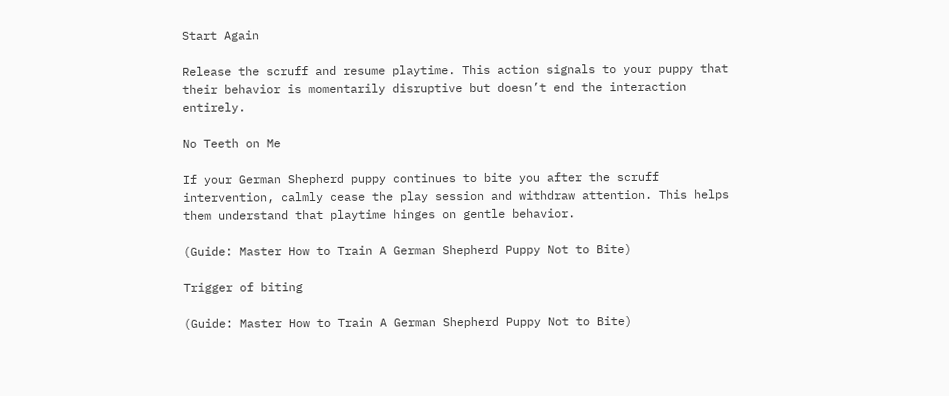Start Again

Release the scruff and resume playtime. This action signals to your puppy that their behavior is momentarily disruptive but doesn’t end the interaction entirely.

No Teeth on Me

If your German Shepherd puppy continues to bite you after the scruff intervention, calmly cease the play session and withdraw attention. This helps them understand that playtime hinges on gentle behavior.

(Guide: Master How to Train A German Shepherd Puppy Not to Bite)

Trigger of biting

(Guide: Master How to Train A German Shepherd Puppy Not to Bite)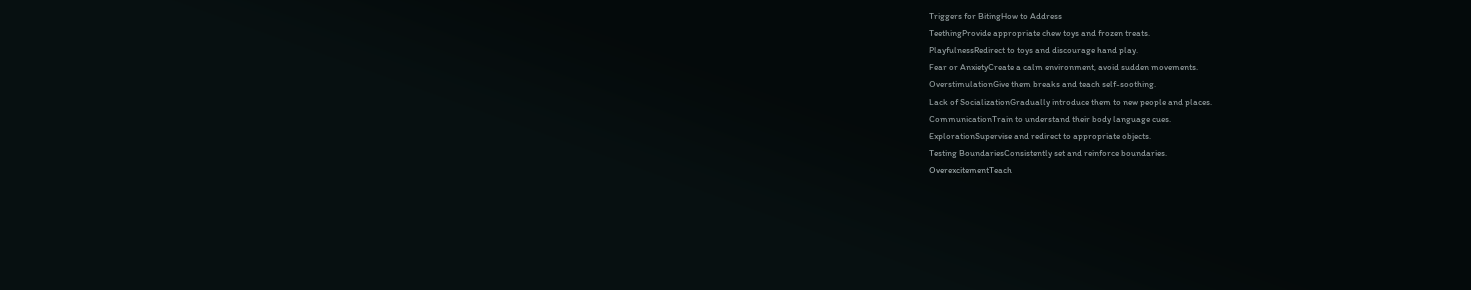Triggers for BitingHow to Address
TeethingProvide appropriate chew toys and frozen treats.
PlayfulnessRedirect to toys and discourage hand play.
Fear or AnxietyCreate a calm environment, avoid sudden movements.
OverstimulationGive them breaks and teach self-soothing.
Lack of SocializationGradually introduce them to new people and places.
CommunicationTrain to understand their body language cues.
ExplorationSupervise and redirect to appropriate objects.
Testing BoundariesConsistently set and reinforce boundaries.
OverexcitementTeach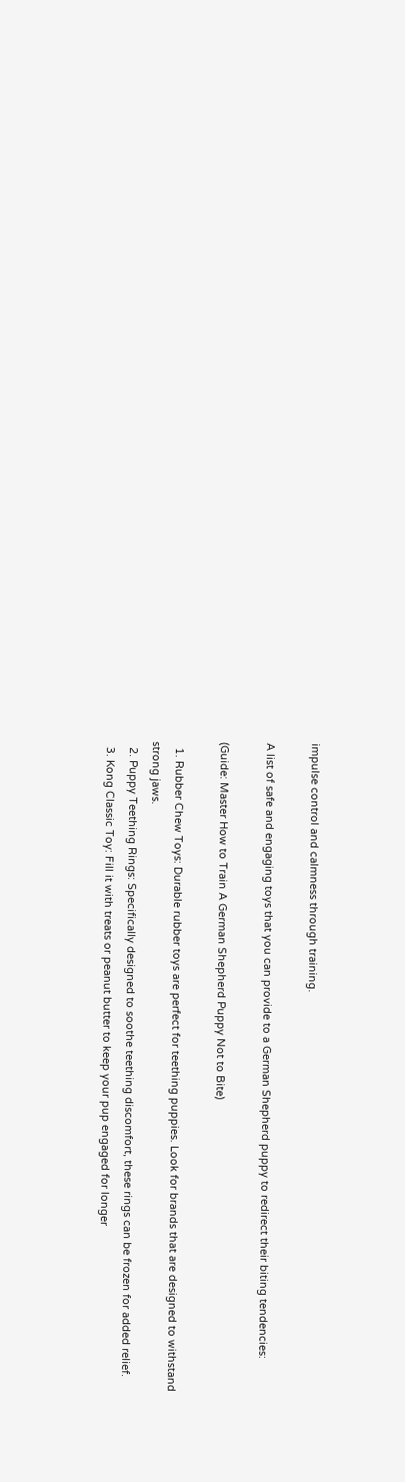impulse control and calmness through training.

A list of safe and engaging toys that you can provide to a German Shepherd puppy to redirect their biting tendencies:

(Guide: Master How to Train A German Shepherd Puppy Not to Bite)

  1. Rubber Chew Toys: Durable rubber toys are perfect for teething puppies. Look for brands that are designed to withstand strong jaws.
  2. Puppy Teething Rings: Specifically designed to soothe teething discomfort, these rings can be frozen for added relief.
  3. Kong Classic Toy: Fill it with treats or peanut butter to keep your pup engaged for longer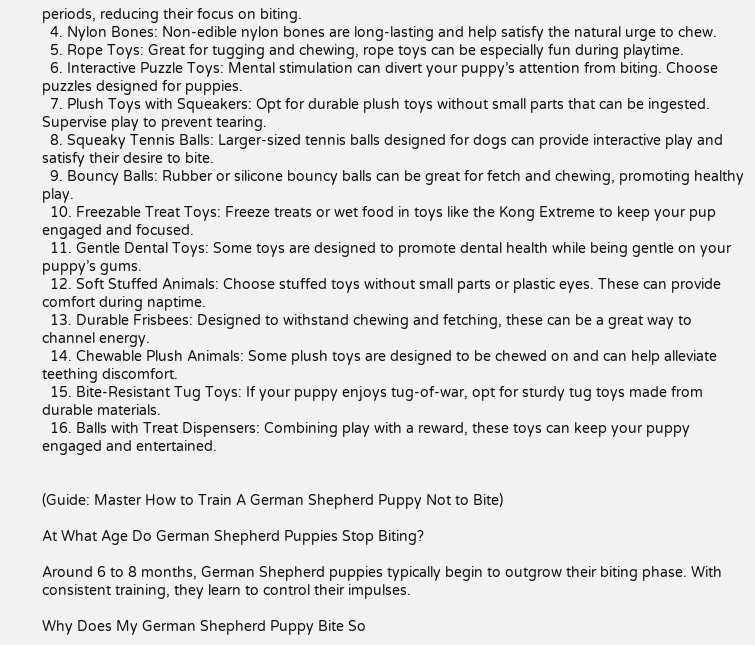periods, reducing their focus on biting.
  4. Nylon Bones: Non-edible nylon bones are long-lasting and help satisfy the natural urge to chew.
  5. Rope Toys: Great for tugging and chewing, rope toys can be especially fun during playtime.
  6. Interactive Puzzle Toys: Mental stimulation can divert your puppy’s attention from biting. Choose puzzles designed for puppies.
  7. Plush Toys with Squeakers: Opt for durable plush toys without small parts that can be ingested. Supervise play to prevent tearing.
  8. Squeaky Tennis Balls: Larger-sized tennis balls designed for dogs can provide interactive play and satisfy their desire to bite.
  9. Bouncy Balls: Rubber or silicone bouncy balls can be great for fetch and chewing, promoting healthy play.
  10. Freezable Treat Toys: Freeze treats or wet food in toys like the Kong Extreme to keep your pup engaged and focused.
  11. Gentle Dental Toys: Some toys are designed to promote dental health while being gentle on your puppy’s gums.
  12. Soft Stuffed Animals: Choose stuffed toys without small parts or plastic eyes. These can provide comfort during naptime.
  13. Durable Frisbees: Designed to withstand chewing and fetching, these can be a great way to channel energy.
  14. Chewable Plush Animals: Some plush toys are designed to be chewed on and can help alleviate teething discomfort.
  15. Bite-Resistant Tug Toys: If your puppy enjoys tug-of-war, opt for sturdy tug toys made from durable materials.
  16. Balls with Treat Dispensers: Combining play with a reward, these toys can keep your puppy engaged and entertained.


(Guide: Master How to Train A German Shepherd Puppy Not to Bite)

At What Age Do German Shepherd Puppies Stop Biting?

Around 6 to 8 months, German Shepherd puppies typically begin to outgrow their biting phase. With consistent training, they learn to control their impulses.

Why Does My German Shepherd Puppy Bite So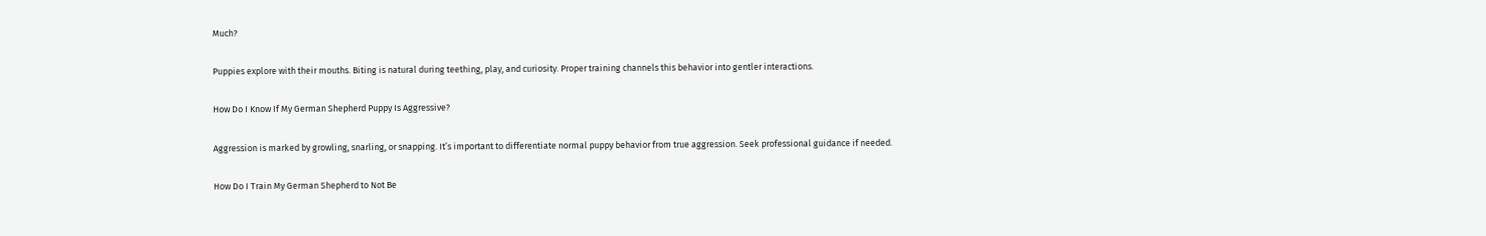Much?

Puppies explore with their mouths. Biting is natural during teething, play, and curiosity. Proper training channels this behavior into gentler interactions.

How Do I Know If My German Shepherd Puppy Is Aggressive?

Aggression is marked by growling, snarling, or snapping. It’s important to differentiate normal puppy behavior from true aggression. Seek professional guidance if needed.

How Do I Train My German Shepherd to Not Be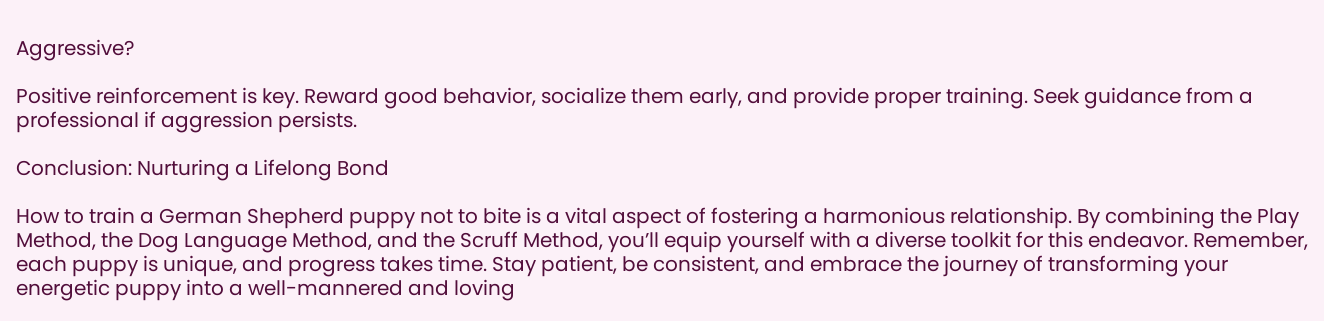Aggressive?

Positive reinforcement is key. Reward good behavior, socialize them early, and provide proper training. Seek guidance from a professional if aggression persists.

Conclusion: Nurturing a Lifelong Bond

How to train a German Shepherd puppy not to bite is a vital aspect of fostering a harmonious relationship. By combining the Play Method, the Dog Language Method, and the Scruff Method, you’ll equip yourself with a diverse toolkit for this endeavor. Remember, each puppy is unique, and progress takes time. Stay patient, be consistent, and embrace the journey of transforming your energetic puppy into a well-mannered and loving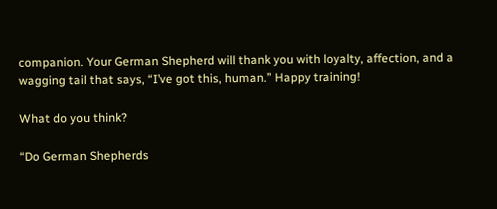companion. Your German Shepherd will thank you with loyalty, affection, and a wagging tail that says, “I’ve got this, human.” Happy training!

What do you think?

“Do German Shepherds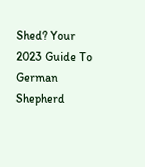Shed? Your 2023 Guide To German Shepherd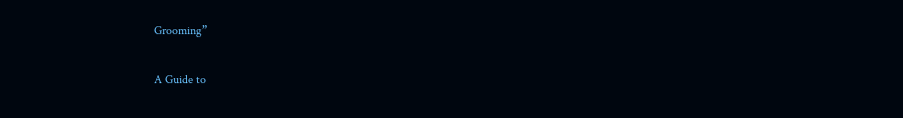Grooming”

A Guide to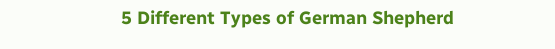5 Different Types of German Shepherd